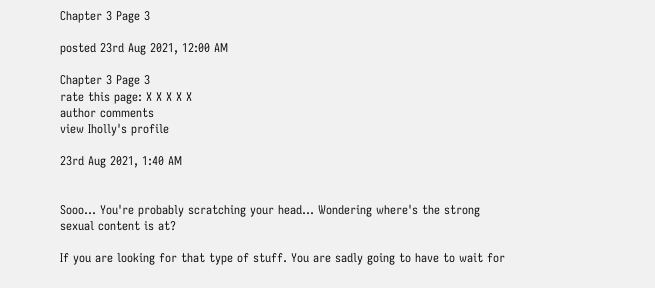Chapter 3 Page 3

posted 23rd Aug 2021, 12:00 AM

Chapter 3 Page 3
rate this page: X X X X X
author comments
view Iholly's profile

23rd Aug 2021, 1:40 AM


Sooo... You're probably scratching your head... Wondering where's the strong sexual content is at?

If you are looking for that type of stuff. You are sadly going to have to wait for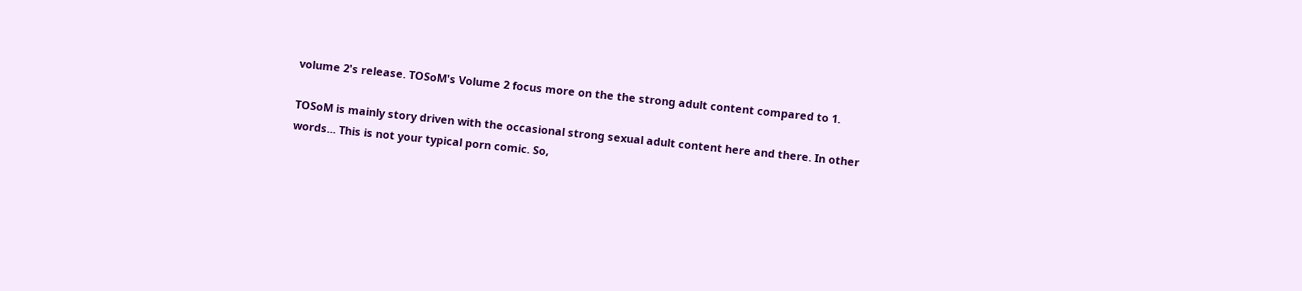volume 2's release. TOSoM's Volume 2 focus more on the the strong adult content compared to 1.

TOSoM is mainly story driven with the occasional strong sexual adult content here and there. In other words... This is not your typical porn comic. So,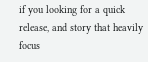if you looking for a quick release, and story that heavily focus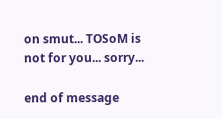on smut... TOSoM is not for you... sorry...

end of message